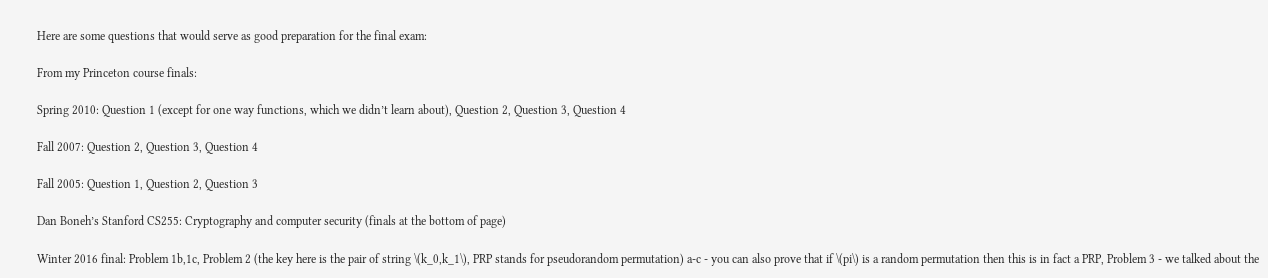Here are some questions that would serve as good preparation for the final exam:

From my Princeton course finals:

Spring 2010: Question 1 (except for one way functions, which we didn’t learn about), Question 2, Question 3, Question 4

Fall 2007: Question 2, Question 3, Question 4

Fall 2005: Question 1, Question 2, Question 3

Dan Boneh’s Stanford CS255: Cryptography and computer security (finals at the bottom of page)

Winter 2016 final: Problem 1b,1c, Problem 2 (the key here is the pair of string \(k_0,k_1\), PRP stands for pseudorandom permutation) a-c - you can also prove that if \(pi\) is a random permutation then this is in fact a PRP, Problem 3 - we talked about the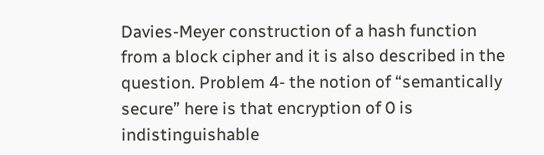Davies-Meyer construction of a hash function from a block cipher and it is also described in the question. Problem 4- the notion of “semantically secure” here is that encryption of 0 is indistinguishable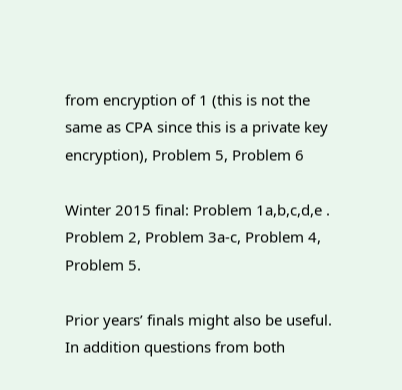from encryption of 1 (this is not the same as CPA since this is a private key encryption), Problem 5, Problem 6

Winter 2015 final: Problem 1a,b,c,d,e . Problem 2, Problem 3a-c, Problem 4, Problem 5.

Prior years’ finals might also be useful. In addition questions from both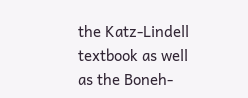the Katz-Lindell textbook as well as the Boneh-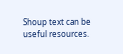Shoup text can be useful resources.